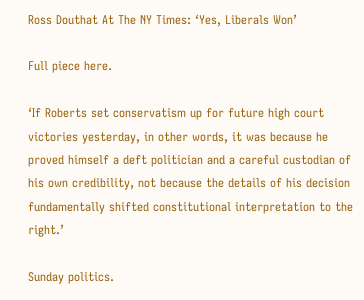Ross Douthat At The NY Times: ‘Yes, Liberals Won’

Full piece here.

‘If Roberts set conservatism up for future high court victories yesterday, in other words, it was because he proved himself a deft politician and a careful custodian of his own credibility, not because the details of his decision fundamentally shifted constitutional interpretation to the right.’

Sunday politics.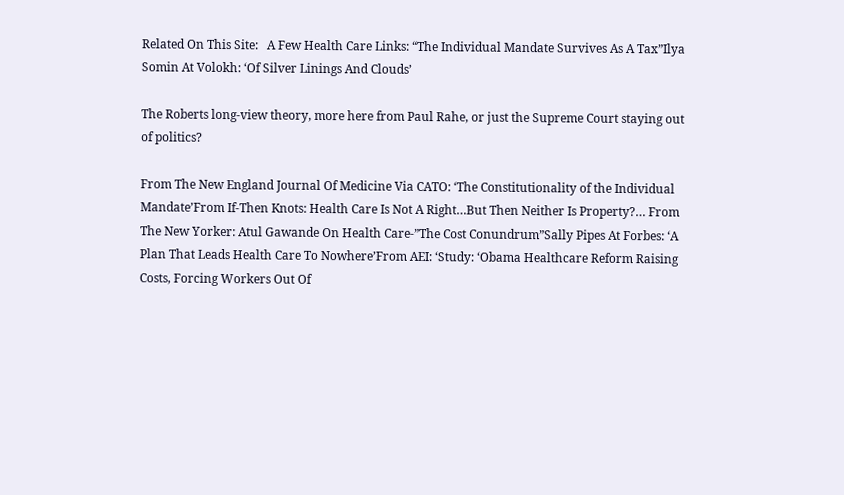Related On This Site:   A Few Health Care Links: “The Individual Mandate Survives As A Tax”Ilya Somin At Volokh: ‘Of Silver Linings And Clouds’

The Roberts long-view theory, more here from Paul Rahe, or just the Supreme Court staying out of politics?

From The New England Journal Of Medicine Via CATO: ‘The Constitutionality of the Individual Mandate’From If-Then Knots: Health Care Is Not A Right…But Then Neither Is Property?… From The New Yorker: Atul Gawande On Health Care-”The Cost Conundrum”Sally Pipes At Forbes: ‘A Plan That Leads Health Care To Nowhere’From AEI: ‘Study: ‘Obama Healthcare Reform Raising Costs, Forcing Workers Out Of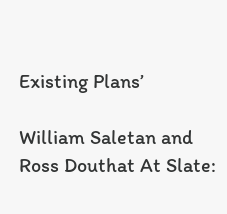Existing Plans’

William Saletan and Ross Douthat At Slate: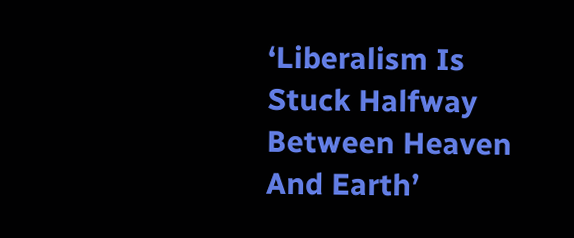‘Liberalism Is Stuck Halfway Between Heaven And Earth’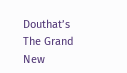Douthat’s The Grand New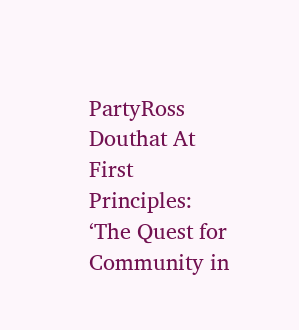PartyRoss Douthat At First Principles: ‘The Quest for Community in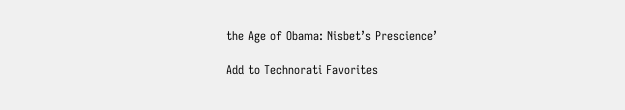the Age of Obama: Nisbet’s Prescience’

Add to Technorati Favorites